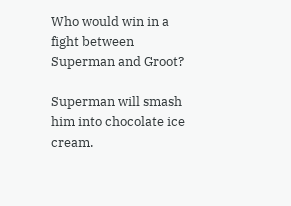Who would win in a fight between Superman and Groot?

Superman will smash him into chocolate ice cream.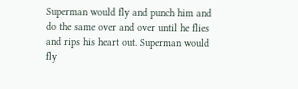Superman would fly and punch him and do the same over and over until he flies and rips his heart out. Superman would fly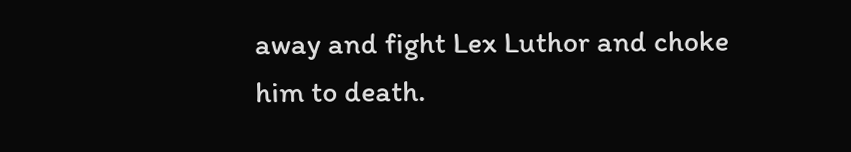away and fight Lex Luthor and choke him to death.